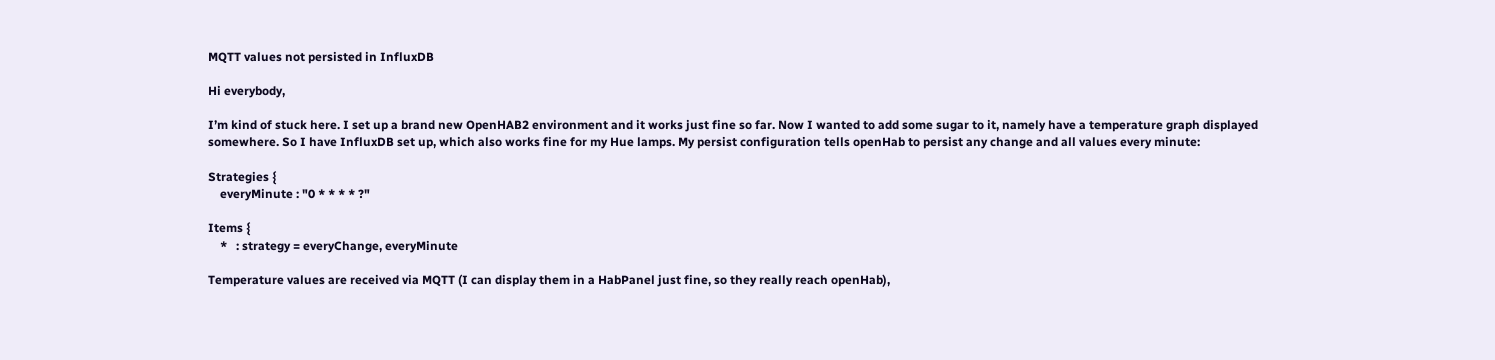MQTT values not persisted in InfluxDB

Hi everybody,

I’m kind of stuck here. I set up a brand new OpenHAB2 environment and it works just fine so far. Now I wanted to add some sugar to it, namely have a temperature graph displayed somewhere. So I have InfluxDB set up, which also works fine for my Hue lamps. My persist configuration tells openHab to persist any change and all values every minute:

Strategies {
    everyMinute : "0 * * * * ?"

Items {
    *   : strategy = everyChange, everyMinute

Temperature values are received via MQTT (I can display them in a HabPanel just fine, so they really reach openHab),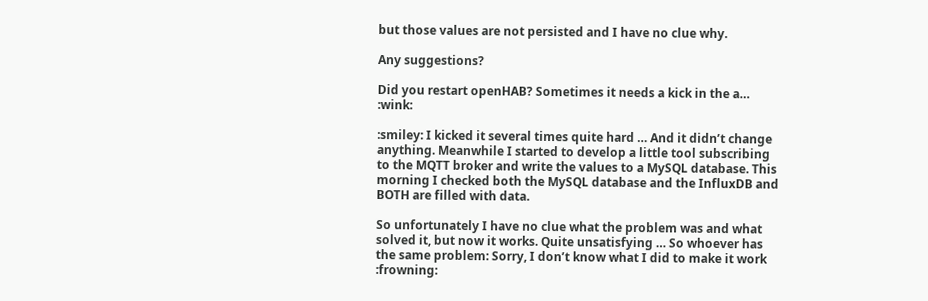but those values are not persisted and I have no clue why.

Any suggestions?

Did you restart openHAB? Sometimes it needs a kick in the a… :wink:

:smiley: I kicked it several times quite hard … And it didn’t change anything. Meanwhile I started to develop a little tool subscribing to the MQTT broker and write the values to a MySQL database. This morning I checked both the MySQL database and the InfluxDB and BOTH are filled with data.

So unfortunately I have no clue what the problem was and what solved it, but now it works. Quite unsatisfying … So whoever has the same problem: Sorry, I don’t know what I did to make it work :frowning: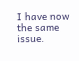I have now the same issue.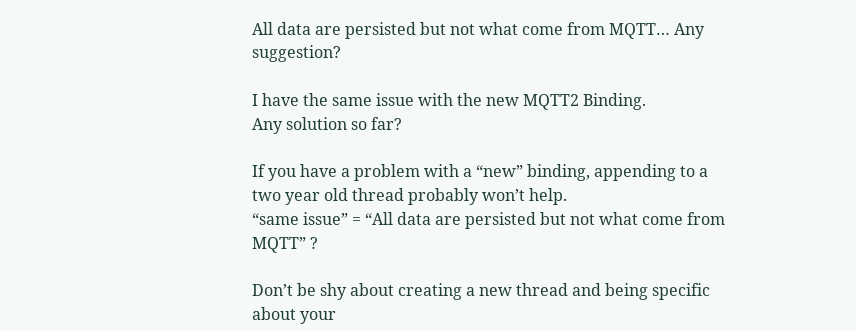All data are persisted but not what come from MQTT… Any suggestion?

I have the same issue with the new MQTT2 Binding.
Any solution so far?

If you have a problem with a “new” binding, appending to a two year old thread probably won’t help.
“same issue” = “All data are persisted but not what come from MQTT” ?

Don’t be shy about creating a new thread and being specific about your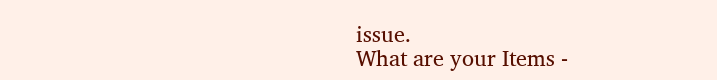issue.
What are your Items -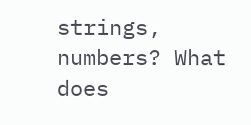strings, numbers? What does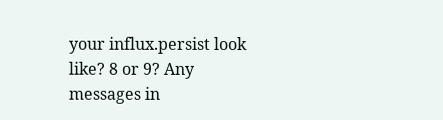your influx.persist look like? 8 or 9? Any messages in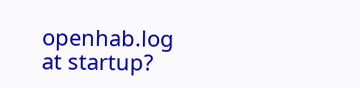openhab.log at startup?